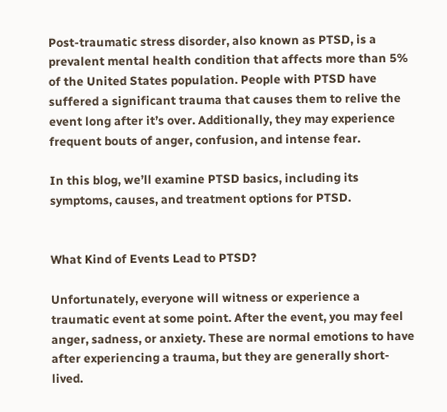Post-traumatic stress disorder, also known as PTSD, is a prevalent mental health condition that affects more than 5% of the United States population. People with PTSD have suffered a significant trauma that causes them to relive the event long after it’s over. Additionally, they may experience frequent bouts of anger, confusion, and intense fear.

In this blog, we’ll examine PTSD basics, including its symptoms, causes, and treatment options for PTSD.


What Kind of Events Lead to PTSD?

Unfortunately, everyone will witness or experience a traumatic event at some point. After the event, you may feel anger, sadness, or anxiety. These are normal emotions to have after experiencing a trauma, but they are generally short-lived.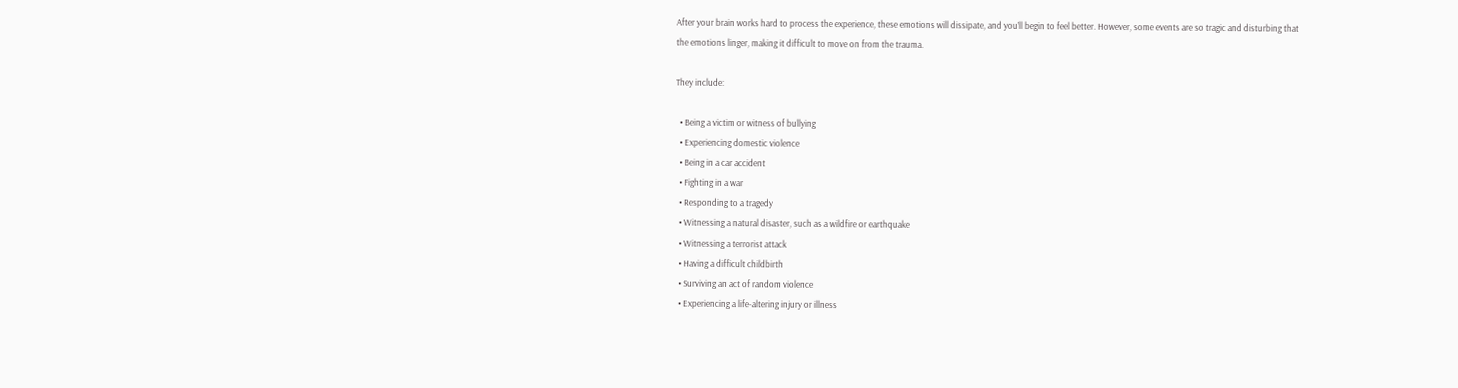After your brain works hard to process the experience, these emotions will dissipate, and you’ll begin to feel better. However, some events are so tragic and disturbing that the emotions linger, making it difficult to move on from the trauma.

They include:

  • Being a victim or witness of bullying
  • Experiencing domestic violence
  • Being in a car accident
  • Fighting in a war
  • Responding to a tragedy
  • Witnessing a natural disaster, such as a wildfire or earthquake
  • Witnessing a terrorist attack
  • Having a difficult childbirth
  • Surviving an act of random violence
  • Experiencing a life-altering injury or illness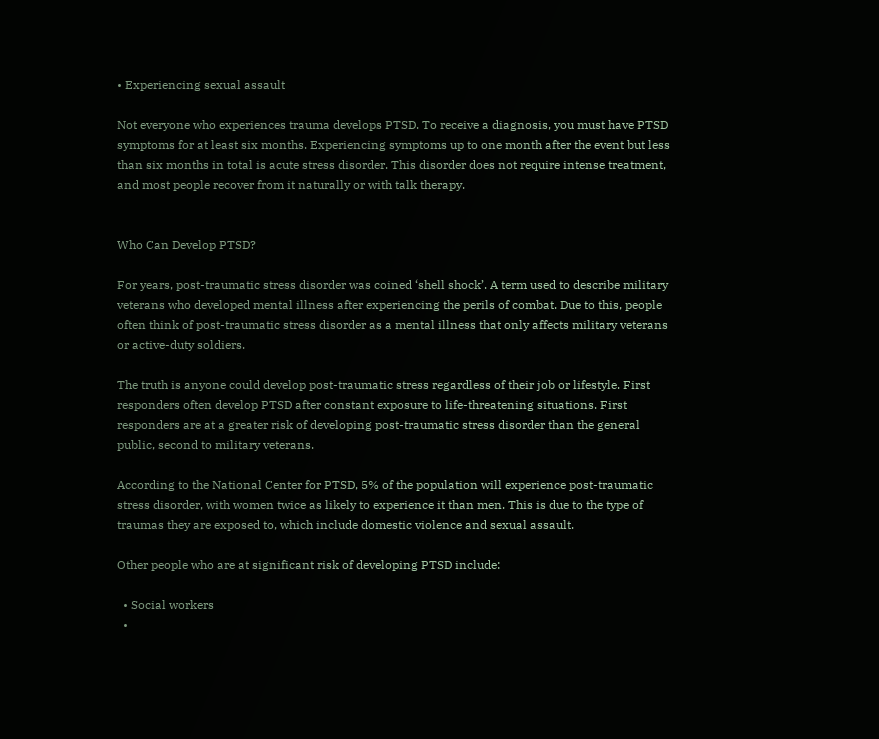• Experiencing sexual assault

Not everyone who experiences trauma develops PTSD. To receive a diagnosis, you must have PTSD symptoms for at least six months. Experiencing symptoms up to one month after the event but less than six months in total is acute stress disorder. This disorder does not require intense treatment, and most people recover from it naturally or with talk therapy.


Who Can Develop PTSD?

For years, post-traumatic stress disorder was coined ‘shell shock’. A term used to describe military veterans who developed mental illness after experiencing the perils of combat. Due to this, people often think of post-traumatic stress disorder as a mental illness that only affects military veterans or active-duty soldiers.

The truth is anyone could develop post-traumatic stress regardless of their job or lifestyle. First responders often develop PTSD after constant exposure to life-threatening situations. First responders are at a greater risk of developing post-traumatic stress disorder than the general public, second to military veterans.

According to the National Center for PTSD, 5% of the population will experience post-traumatic stress disorder, with women twice as likely to experience it than men. This is due to the type of traumas they are exposed to, which include domestic violence and sexual assault.

Other people who are at significant risk of developing PTSD include:

  • Social workers
  •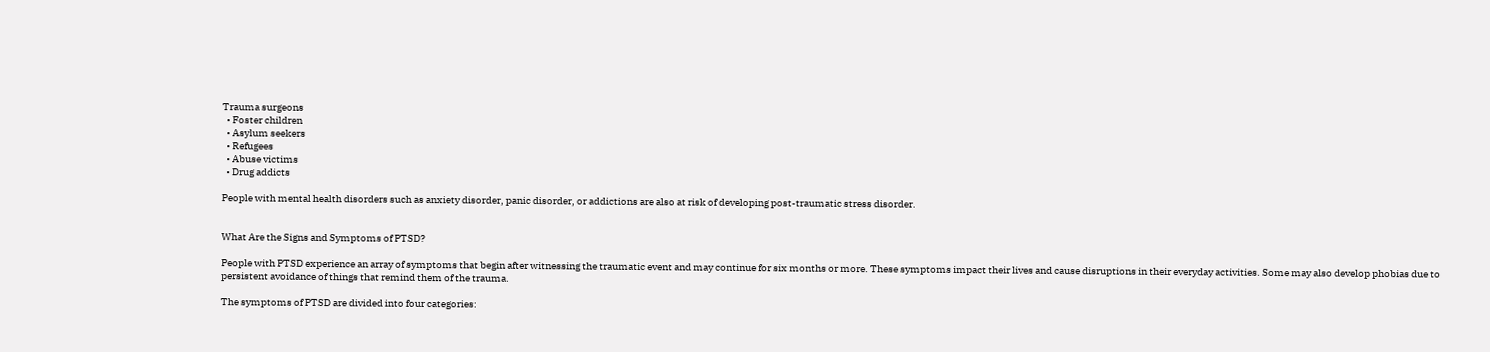Trauma surgeons
  • Foster children
  • Asylum seekers
  • Refugees
  • Abuse victims
  • Drug addicts

People with mental health disorders such as anxiety disorder, panic disorder, or addictions are also at risk of developing post-traumatic stress disorder.


What Are the Signs and Symptoms of PTSD?

People with PTSD experience an array of symptoms that begin after witnessing the traumatic event and may continue for six months or more. These symptoms impact their lives and cause disruptions in their everyday activities. Some may also develop phobias due to persistent avoidance of things that remind them of the trauma.

The symptoms of PTSD are divided into four categories: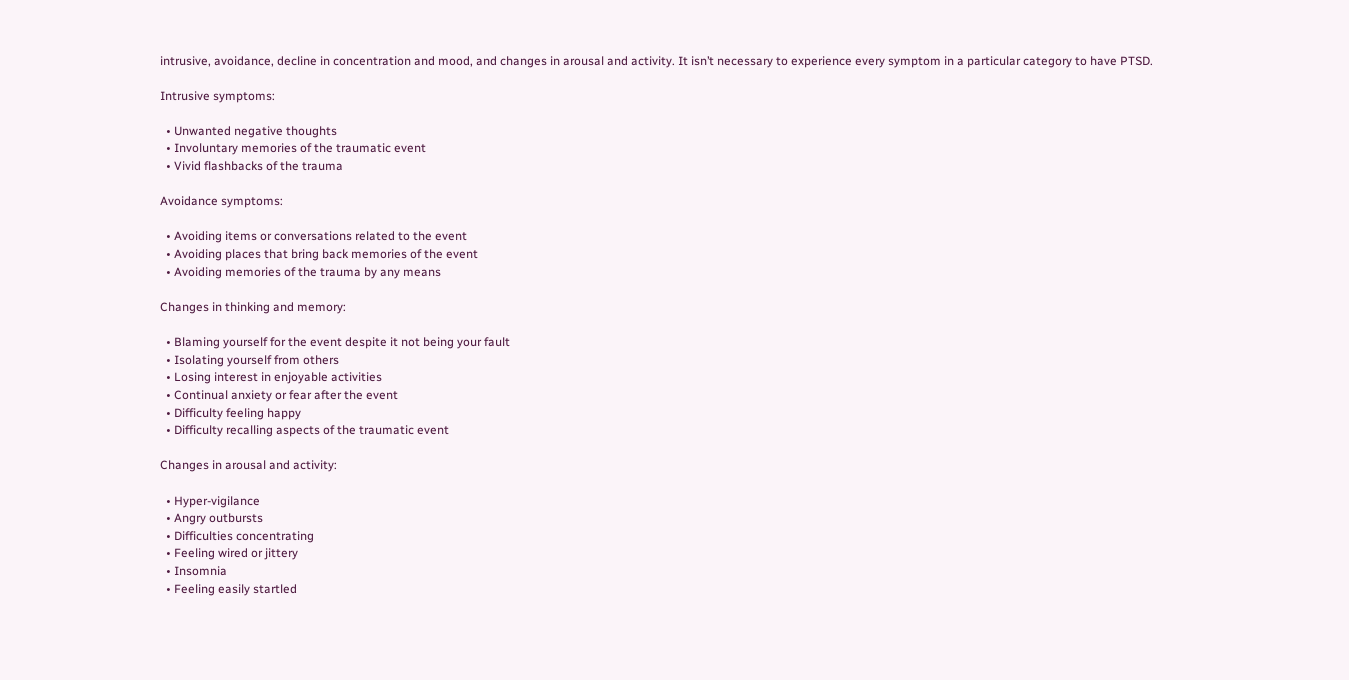intrusive, avoidance, decline in concentration and mood, and changes in arousal and activity. It isn’t necessary to experience every symptom in a particular category to have PTSD.

Intrusive symptoms:

  • Unwanted negative thoughts
  • Involuntary memories of the traumatic event
  • Vivid flashbacks of the trauma

Avoidance symptoms:

  • Avoiding items or conversations related to the event
  • Avoiding places that bring back memories of the event
  • Avoiding memories of the trauma by any means

Changes in thinking and memory:

  • Blaming yourself for the event despite it not being your fault
  • Isolating yourself from others
  • Losing interest in enjoyable activities
  • Continual anxiety or fear after the event
  • Difficulty feeling happy
  • Difficulty recalling aspects of the traumatic event

Changes in arousal and activity:

  • Hyper-vigilance
  • Angry outbursts
  • Difficulties concentrating
  • Feeling wired or jittery
  • Insomnia
  • Feeling easily startled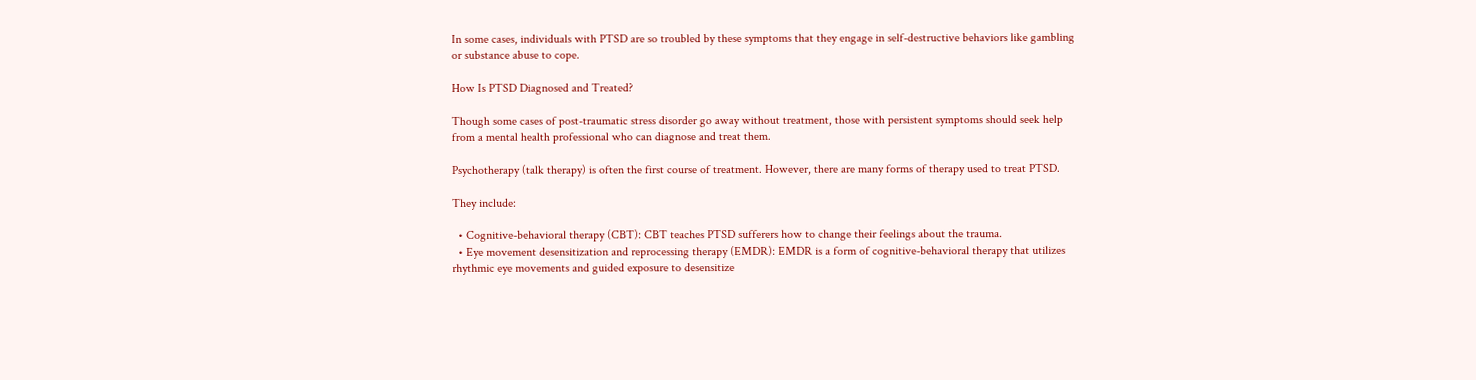In some cases, individuals with PTSD are so troubled by these symptoms that they engage in self-destructive behaviors like gambling or substance abuse to cope.

How Is PTSD Diagnosed and Treated?

Though some cases of post-traumatic stress disorder go away without treatment, those with persistent symptoms should seek help from a mental health professional who can diagnose and treat them.

Psychotherapy (talk therapy) is often the first course of treatment. However, there are many forms of therapy used to treat PTSD.

They include:

  • Cognitive-behavioral therapy (CBT): CBT teaches PTSD sufferers how to change their feelings about the trauma.
  • Eye movement desensitization and reprocessing therapy (EMDR): EMDR is a form of cognitive-behavioral therapy that utilizes rhythmic eye movements and guided exposure to desensitize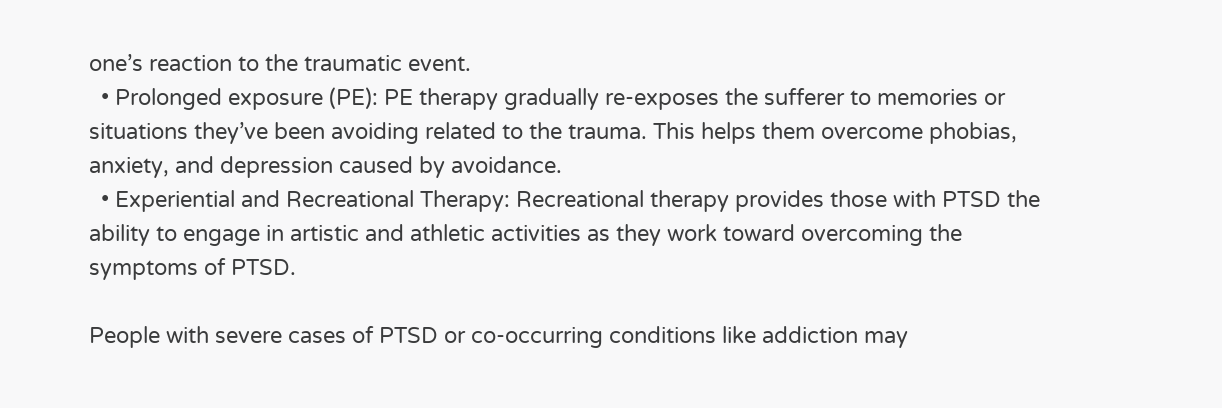one’s reaction to the traumatic event.
  • Prolonged exposure (PE): PE therapy gradually re-exposes the sufferer to memories or situations they’ve been avoiding related to the trauma. This helps them overcome phobias, anxiety, and depression caused by avoidance.
  • Experiential and Recreational Therapy: Recreational therapy provides those with PTSD the ability to engage in artistic and athletic activities as they work toward overcoming the symptoms of PTSD.

People with severe cases of PTSD or co-occurring conditions like addiction may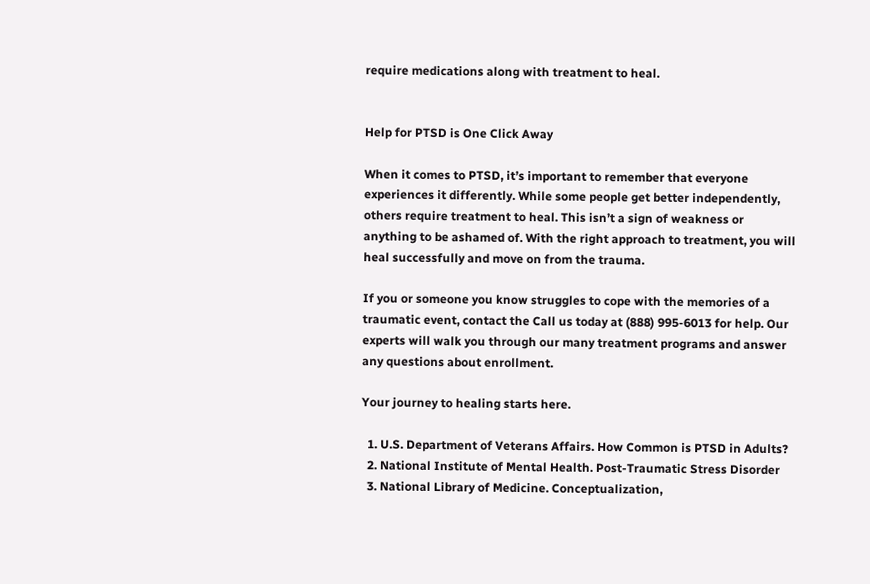require medications along with treatment to heal.


Help for PTSD is One Click Away

When it comes to PTSD, it’s important to remember that everyone experiences it differently. While some people get better independently, others require treatment to heal. This isn’t a sign of weakness or anything to be ashamed of. With the right approach to treatment, you will heal successfully and move on from the trauma.

If you or someone you know struggles to cope with the memories of a traumatic event, contact the Call us today at (888) 995-6013 for help. Our experts will walk you through our many treatment programs and answer any questions about enrollment.

Your journey to healing starts here.

  1. U.S. Department of Veterans Affairs. How Common is PTSD in Adults?
  2. National Institute of Mental Health. Post-Traumatic Stress Disorder
  3. National Library of Medicine. Conceptualization,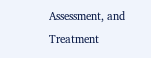Assessment, and Treatment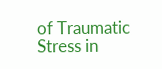of Traumatic Stress in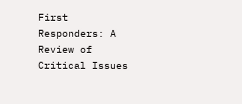First Responders: A Review of Critical Issues